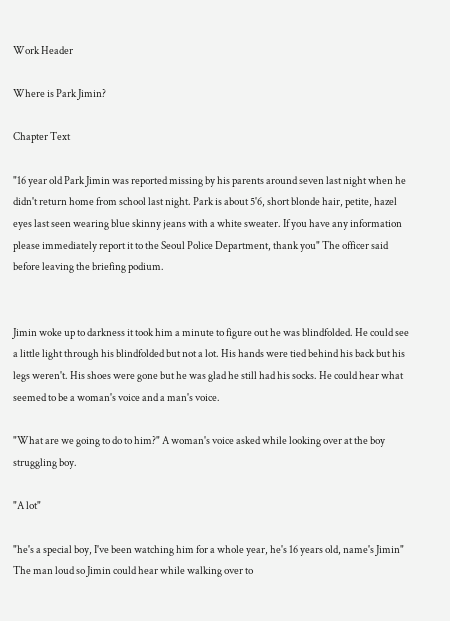Work Header

Where is Park Jimin?

Chapter Text

"16 year old Park Jimin was reported missing by his parents around seven last night when he didn't return home from school last night. Park is about 5'6, short blonde hair, petite, hazel eyes last seen wearing blue skinny jeans with a white sweater. If you have any information please immediately report it to the Seoul Police Department, thank you" The officer said before leaving the briefing podium.


Jimin woke up to darkness it took him a minute to figure out he was blindfolded. He could see a little light through his blindfolded but not a lot. His hands were tied behind his back but his legs weren't. His shoes were gone but he was glad he still had his socks. He could hear what seemed to be a woman's voice and a man's voice.

"What are we going to do to him?" A woman's voice asked while looking over at the boy struggling boy.

"A lot"

"he's a special boy, I've been watching him for a whole year, he's 16 years old, name's Jimin" The man loud so Jimin could hear while walking over to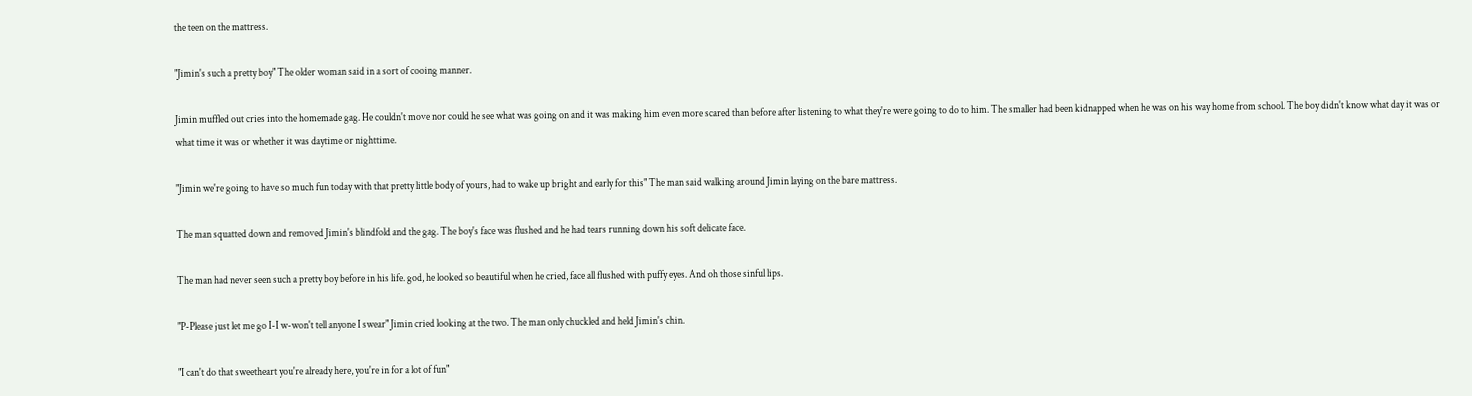the teen on the mattress.

"Jimin's such a pretty boy" The older woman said in a sort of cooing manner.

Jimin muffled out cries into the homemade gag. He couldn't move nor could he see what was going on and it was making him even more scared than before after listening to what they're were going to do to him. The smaller had been kidnapped when he was on his way home from school. The boy didn't know what day it was or what time it was or whether it was daytime or nighttime.

"Jimin we're going to have so much fun today with that pretty little body of yours, had to wake up bright and early for this" The man said walking around Jimin laying on the bare mattress.

The man squatted down and removed Jimin's blindfold and the gag. The boy's face was flushed and he had tears running down his soft delicate face.

The man had never seen such a pretty boy before in his life. god, he looked so beautiful when he cried, face all flushed with puffy eyes. And oh those sinful lips.

"P-Please just let me go I-I w-won't tell anyone I swear" Jimin cried looking at the two. The man only chuckled and held Jimin's chin.

"I can't do that sweetheart you're already here, you're in for a lot of fun"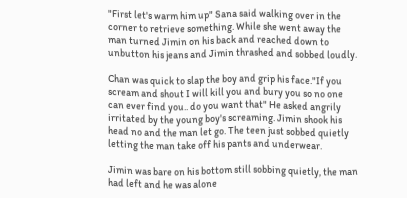"First let's warm him up" Sana said walking over in the corner to retrieve something. While she went away the man turned Jimin on his back and reached down to unbutton his jeans and Jimin thrashed and sobbed loudly.

Chan was quick to slap the boy and grip his face."If you scream and shout I will kill you and bury you so no one can ever find you.. do you want that" He asked angrily irritated by the young boy's screaming. Jimin shook his head no and the man let go. The teen just sobbed quietly letting the man take off his pants and underwear.

Jimin was bare on his bottom still sobbing quietly, the man had left and he was alone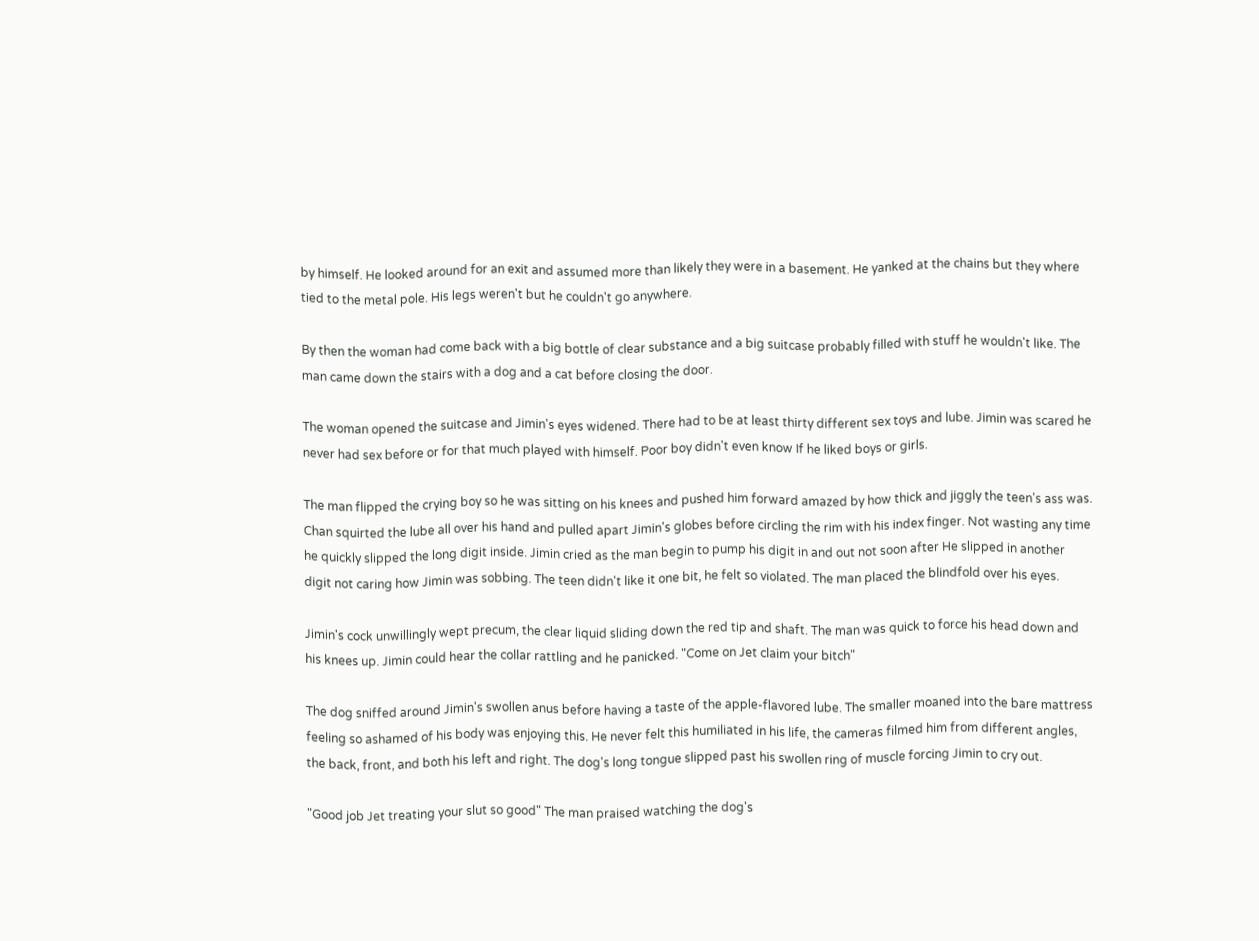by himself. He looked around for an exit and assumed more than likely they were in a basement. He yanked at the chains but they where tied to the metal pole. His legs weren't but he couldn't go anywhere.

By then the woman had come back with a big bottle of clear substance and a big suitcase probably filled with stuff he wouldn't like. The man came down the stairs with a dog and a cat before closing the door.

The woman opened the suitcase and Jimin's eyes widened. There had to be at least thirty different sex toys and lube. Jimin was scared he never had sex before or for that much played with himself. Poor boy didn't even know If he liked boys or girls.

The man flipped the crying boy so he was sitting on his knees and pushed him forward amazed by how thick and jiggly the teen's ass was. Chan squirted the lube all over his hand and pulled apart Jimin's globes before circling the rim with his index finger. Not wasting any time he quickly slipped the long digit inside. Jimin cried as the man begin to pump his digit in and out not soon after He slipped in another digit not caring how Jimin was sobbing. The teen didn't like it one bit, he felt so violated. The man placed the blindfold over his eyes.

Jimin's cock unwillingly wept precum, the clear liquid sliding down the red tip and shaft. The man was quick to force his head down and his knees up. Jimin could hear the collar rattling and he panicked. "Come on Jet claim your bitch"

The dog sniffed around Jimin's swollen anus before having a taste of the apple-flavored lube. The smaller moaned into the bare mattress feeling so ashamed of his body was enjoying this. He never felt this humiliated in his life, the cameras filmed him from different angles, the back, front, and both his left and right. The dog's long tongue slipped past his swollen ring of muscle forcing Jimin to cry out.

"Good job Jet treating your slut so good" The man praised watching the dog's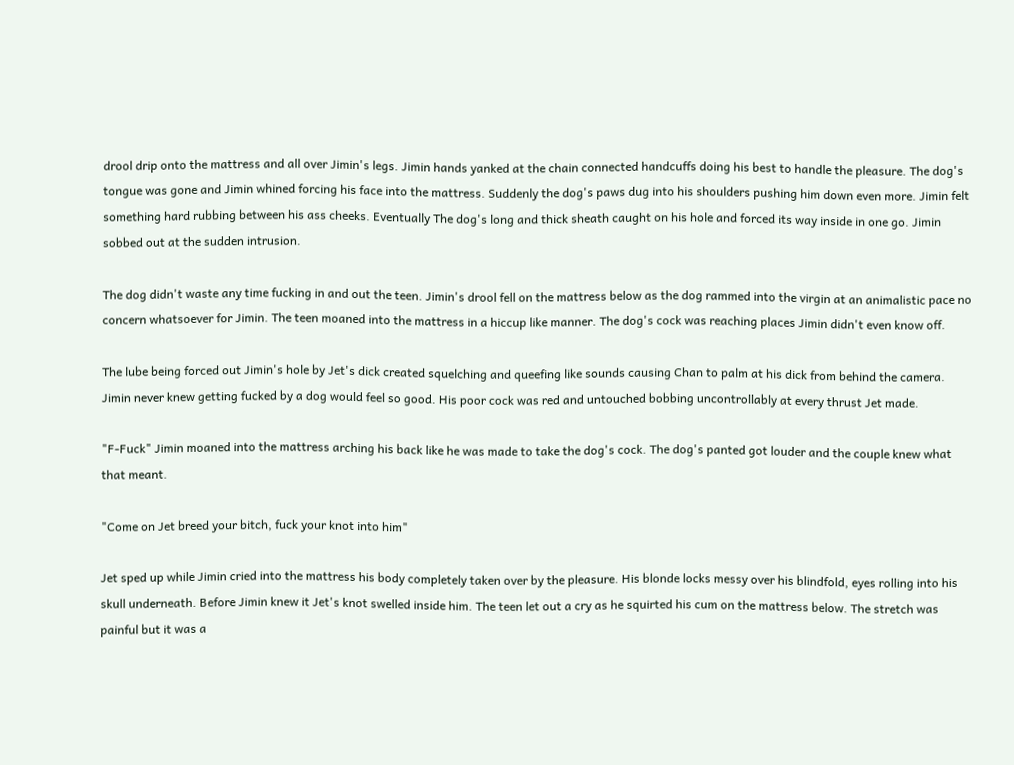drool drip onto the mattress and all over Jimin's legs. Jimin hands yanked at the chain connected handcuffs doing his best to handle the pleasure. The dog's tongue was gone and Jimin whined forcing his face into the mattress. Suddenly the dog's paws dug into his shoulders pushing him down even more. Jimin felt something hard rubbing between his ass cheeks. Eventually The dog's long and thick sheath caught on his hole and forced its way inside in one go. Jimin sobbed out at the sudden intrusion.

The dog didn't waste any time fucking in and out the teen. Jimin's drool fell on the mattress below as the dog rammed into the virgin at an animalistic pace no concern whatsoever for Jimin. The teen moaned into the mattress in a hiccup like manner. The dog's cock was reaching places Jimin didn't even know off.

The lube being forced out Jimin's hole by Jet's dick created squelching and queefing like sounds causing Chan to palm at his dick from behind the camera. Jimin never knew getting fucked by a dog would feel so good. His poor cock was red and untouched bobbing uncontrollably at every thrust Jet made.

"F-Fuck" Jimin moaned into the mattress arching his back like he was made to take the dog's cock. The dog's panted got louder and the couple knew what that meant.

"Come on Jet breed your bitch, fuck your knot into him"

Jet sped up while Jimin cried into the mattress his body completely taken over by the pleasure. His blonde locks messy over his blindfold, eyes rolling into his skull underneath. Before Jimin knew it Jet's knot swelled inside him. The teen let out a cry as he squirted his cum on the mattress below. The stretch was painful but it was a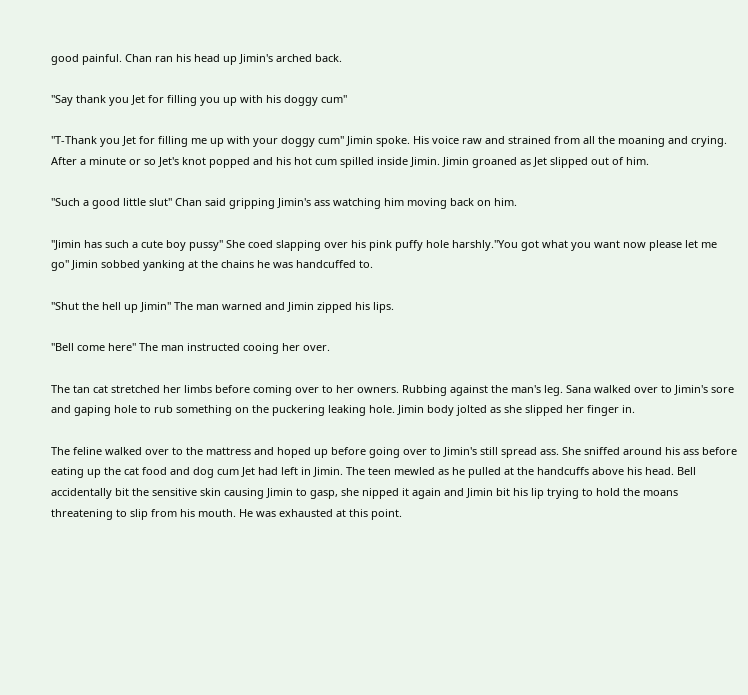good painful. Chan ran his head up Jimin's arched back.

"Say thank you Jet for filling you up with his doggy cum"

"T-Thank you Jet for filling me up with your doggy cum" Jimin spoke. His voice raw and strained from all the moaning and crying. After a minute or so Jet's knot popped and his hot cum spilled inside Jimin. Jimin groaned as Jet slipped out of him.

"Such a good little slut" Chan said gripping Jimin's ass watching him moving back on him.

"Jimin has such a cute boy pussy" She coed slapping over his pink puffy hole harshly."You got what you want now please let me go" Jimin sobbed yanking at the chains he was handcuffed to.

"Shut the hell up Jimin" The man warned and Jimin zipped his lips.

"Bell come here" The man instructed cooing her over.

The tan cat stretched her limbs before coming over to her owners. Rubbing against the man's leg. Sana walked over to Jimin's sore and gaping hole to rub something on the puckering leaking hole. Jimin body jolted as she slipped her finger in.

The feline walked over to the mattress and hoped up before going over to Jimin's still spread ass. She sniffed around his ass before eating up the cat food and dog cum Jet had left in Jimin. The teen mewled as he pulled at the handcuffs above his head. Bell accidentally bit the sensitive skin causing Jimin to gasp, she nipped it again and Jimin bit his lip trying to hold the moans threatening to slip from his mouth. He was exhausted at this point.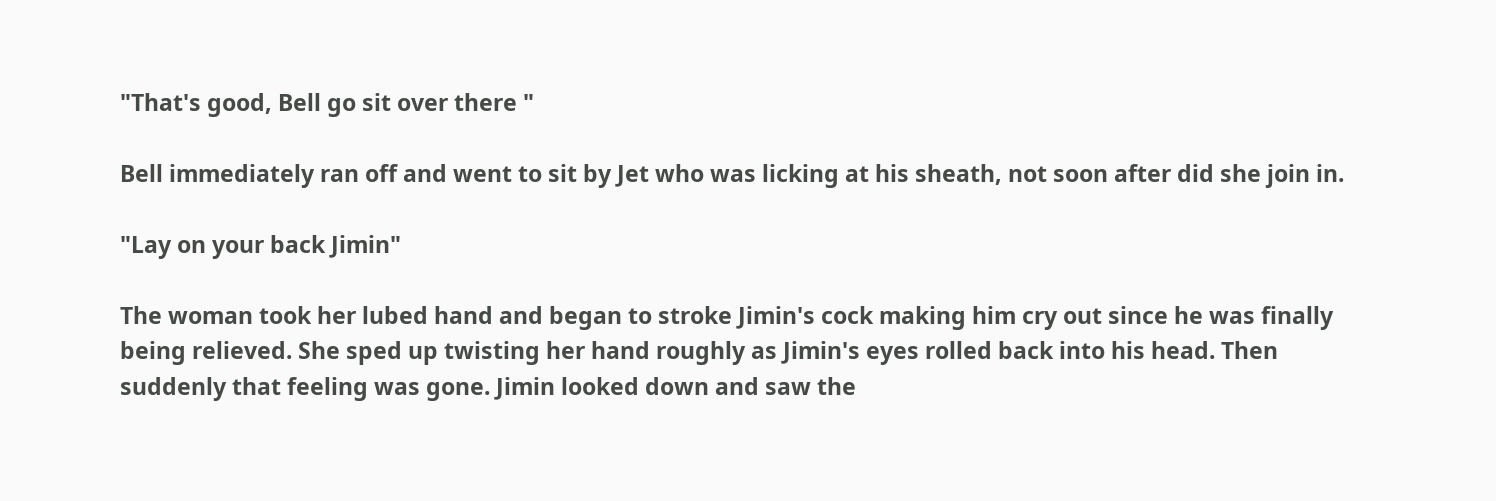"That's good, Bell go sit over there "

Bell immediately ran off and went to sit by Jet who was licking at his sheath, not soon after did she join in.

"Lay on your back Jimin"

The woman took her lubed hand and began to stroke Jimin's cock making him cry out since he was finally being relieved. She sped up twisting her hand roughly as Jimin's eyes rolled back into his head. Then suddenly that feeling was gone. Jimin looked down and saw the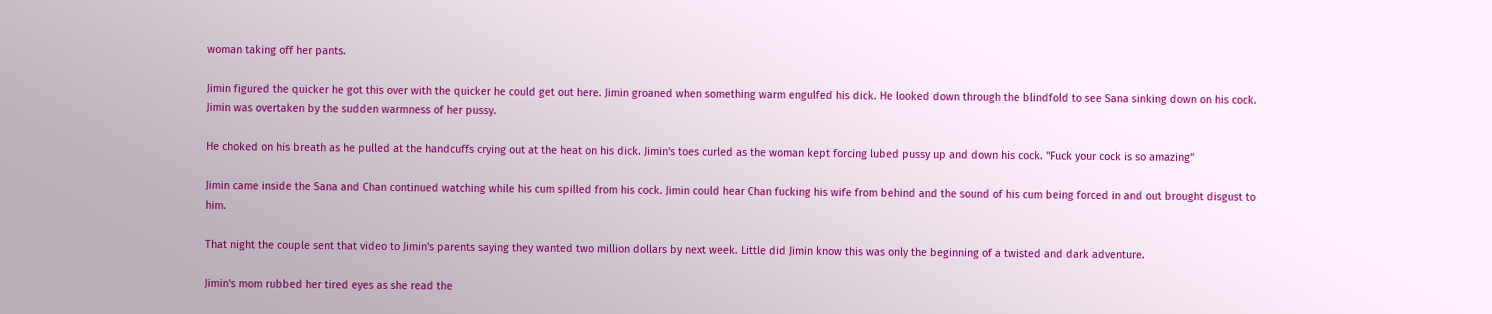woman taking off her pants.

Jimin figured the quicker he got this over with the quicker he could get out here. Jimin groaned when something warm engulfed his dick. He looked down through the blindfold to see Sana sinking down on his cock. Jimin was overtaken by the sudden warmness of her pussy.

He choked on his breath as he pulled at the handcuffs crying out at the heat on his dick. Jimin's toes curled as the woman kept forcing lubed pussy up and down his cock. "Fuck your cock is so amazing"

Jimin came inside the Sana and Chan continued watching while his cum spilled from his cock. Jimin could hear Chan fucking his wife from behind and the sound of his cum being forced in and out brought disgust to him.

That night the couple sent that video to Jimin's parents saying they wanted two million dollars by next week. Little did Jimin know this was only the beginning of a twisted and dark adventure.

Jimin's mom rubbed her tired eyes as she read the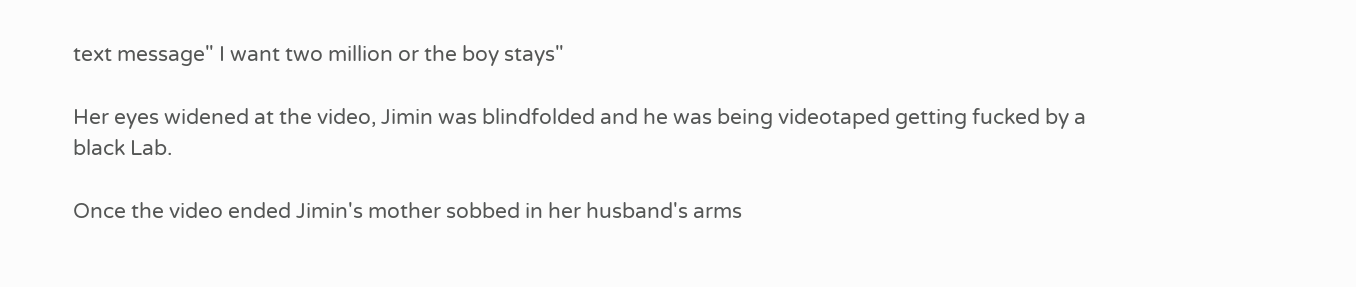text message" I want two million or the boy stays"

Her eyes widened at the video, Jimin was blindfolded and he was being videotaped getting fucked by a black Lab.

Once the video ended Jimin's mother sobbed in her husband's arms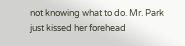not knowing what to do. Mr. Park just kissed her forehead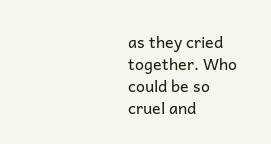as they cried together. Who could be so cruel and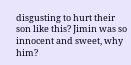disgusting to hurt their son like this? Jimin was so innocent and sweet, why him?